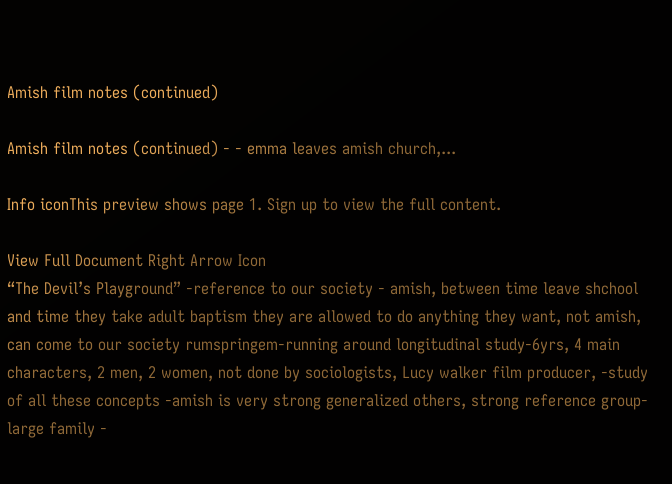Amish film notes (continued)

Amish film notes (continued) - - emma leaves amish church,...

Info iconThis preview shows page 1. Sign up to view the full content.

View Full Document Right Arrow Icon
“The Devil’s Playground” -reference to our society - amish, between time leave shchool and time they take adult baptism they are allowed to do anything they want, not amish, can come to our society rumspringem-running around longitudinal study-6yrs, 4 main characters, 2 men, 2 women, not done by sociologists, Lucy walker film producer, -study of all these concepts -amish is very strong generalized others, strong reference group-large family -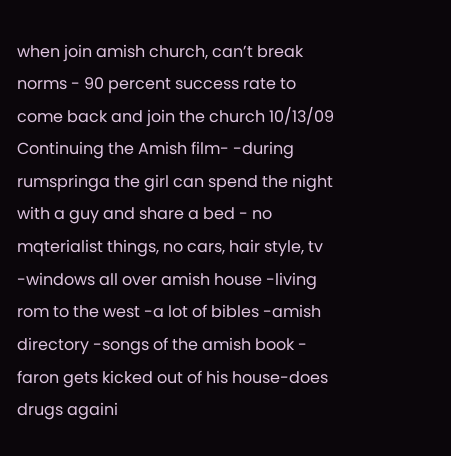when join amish church, can’t break norms - 90 percent success rate to come back and join the church 10/13/09 Continuing the Amish film- -during rumspringa the girl can spend the night with a guy and share a bed - no mqterialist things, no cars, hair style, tv -windows all over amish house -living rom to the west -a lot of bibles -amish directory -songs of the amish book - faron gets kicked out of his house-does drugs againi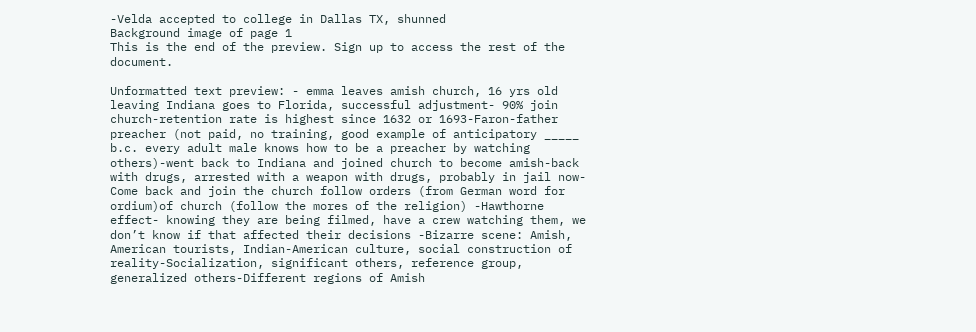-Velda accepted to college in Dallas TX, shunned
Background image of page 1
This is the end of the preview. Sign up to access the rest of the document.

Unformatted text preview: - emma leaves amish church, 16 yrs old leaving Indiana goes to Florida, successful adjustment- 90% join church-retention rate is highest since 1632 or 1693-Faron-father preacher (not paid, no training, good example of anticipatory _____ b.c. every adult male knows how to be a preacher by watching others)-went back to Indiana and joined church to become amish-back with drugs, arrested with a weapon with drugs, probably in jail now-Come back and join the church follow orders (from German word for ordium)of church (follow the mores of the religion) -Hawthorne effect- knowing they are being filmed, have a crew watching them, we don’t know if that affected their decisions -Bizarre scene: Amish, American tourists, Indian-American culture, social construction of reality-Socialization, significant others, reference group, generalized others-Different regions of Amish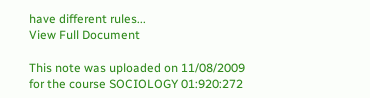have different rules...
View Full Document

This note was uploaded on 11/08/2009 for the course SOCIOLOGY 01:920:272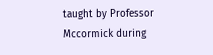taught by Professor Mccormick during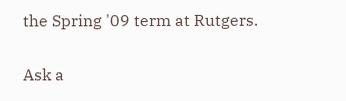the Spring '09 term at Rutgers.

Ask a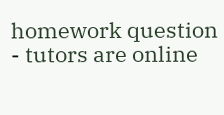homework question - tutors are online